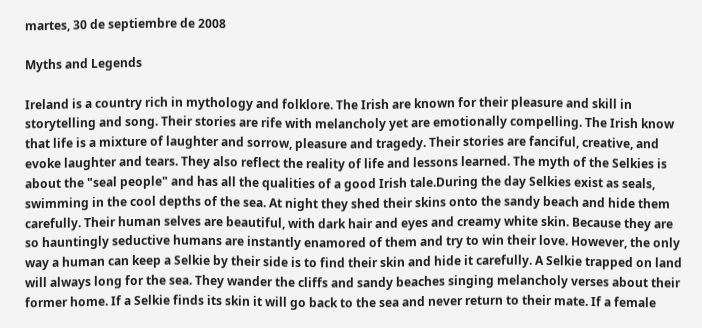martes, 30 de septiembre de 2008

Myths and Legends

Ireland is a country rich in mythology and folklore. The Irish are known for their pleasure and skill in storytelling and song. Their stories are rife with melancholy yet are emotionally compelling. The Irish know that life is a mixture of laughter and sorrow, pleasure and tragedy. Their stories are fanciful, creative, and evoke laughter and tears. They also reflect the reality of life and lessons learned. The myth of the Selkies is about the "seal people" and has all the qualities of a good Irish tale.During the day Selkies exist as seals, swimming in the cool depths of the sea. At night they shed their skins onto the sandy beach and hide them carefully. Their human selves are beautiful, with dark hair and eyes and creamy white skin. Because they are so hauntingly seductive humans are instantly enamored of them and try to win their love. However, the only way a human can keep a Selkie by their side is to find their skin and hide it carefully. A Selkie trapped on land will always long for the sea. They wander the cliffs and sandy beaches singing melancholy verses about their former home. If a Selkie finds its skin it will go back to the sea and never return to their mate. If a female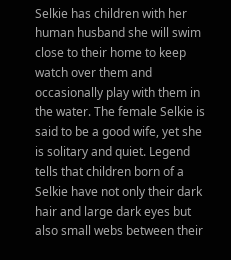Selkie has children with her human husband she will swim close to their home to keep watch over them and occasionally play with them in the water. The female Selkie is said to be a good wife, yet she is solitary and quiet. Legend tells that children born of a Selkie have not only their dark hair and large dark eyes but also small webs between their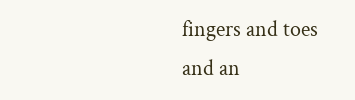fingers and toes and an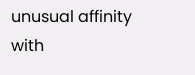unusual affinity with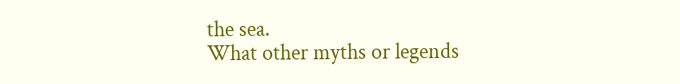the sea.
What other myths or legends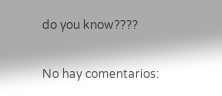do you know????

No hay comentarios: